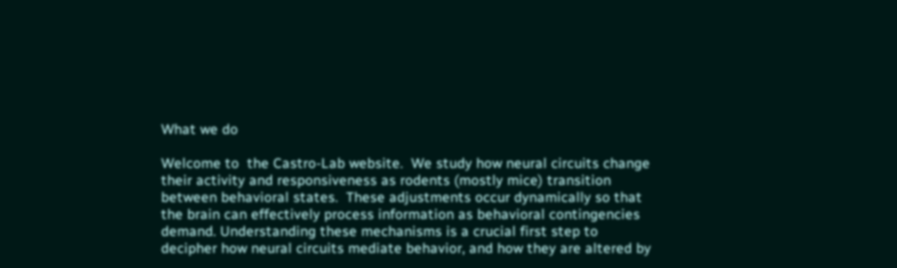What we do

Welcome to  the Castro-Lab website.  We study how neural circuits change their activity and responsiveness as rodents (mostly mice) transition between behavioral states.  These adjustments occur dynamically so that the brain can effectively process information as behavioral contingencies demand. Understanding these mechanisms is a crucial first step to decipher how neural circuits mediate behavior, and how they are altered by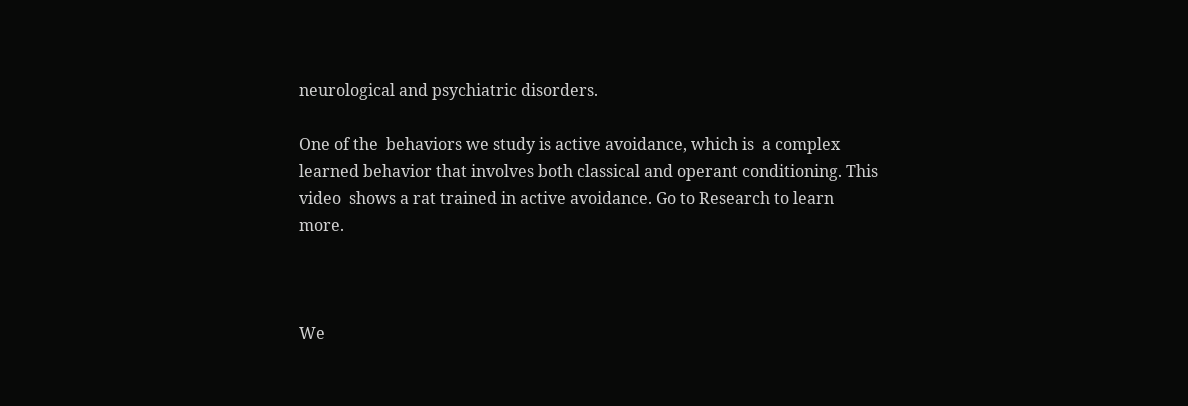neurological and psychiatric disorders.

One of the  behaviors we study is active avoidance, which is  a complex learned behavior that involves both classical and operant conditioning. This video  shows a rat trained in active avoidance. Go to Research to learn more.



We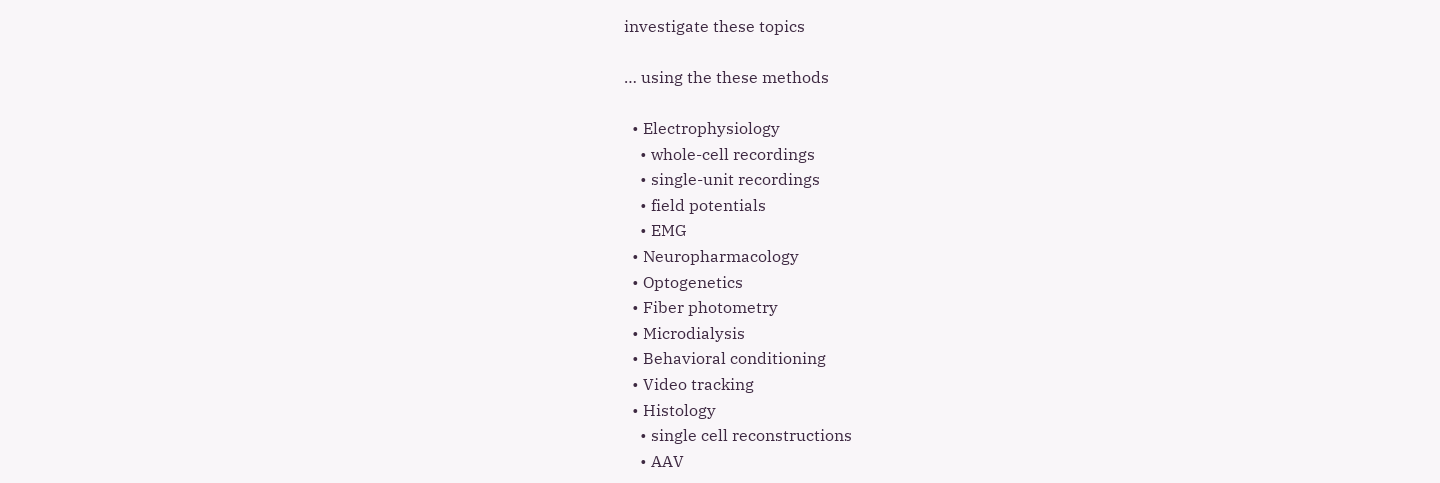investigate these topics

… using the these methods

  • Electrophysiology
    • whole-cell recordings
    • single-unit recordings
    • field potentials
    • EMG
  • Neuropharmacology
  • Optogenetics
  • Fiber photometry
  • Microdialysis
  • Behavioral conditioning
  • Video tracking
  • Histology
    • single cell reconstructions
    • AAV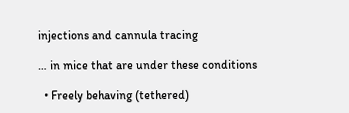injections and cannula tracing

… in mice that are under these conditions

  • Freely behaving (tethered)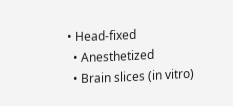• Head-fixed
  • Anesthetized
  • Brain slices (in vitro)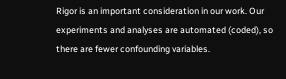Rigor is an important consideration in our work. Our experiments and analyses are automated (coded), so there are fewer confounding variables.